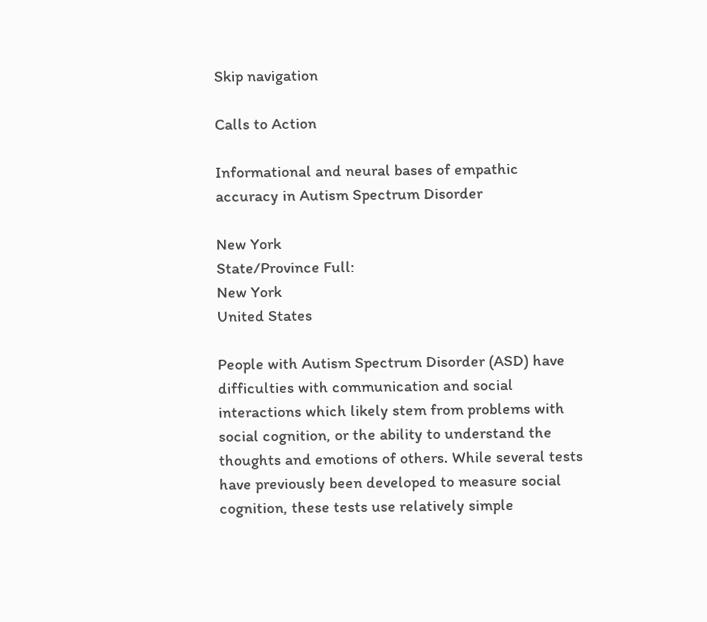Skip navigation

Calls to Action

Informational and neural bases of empathic accuracy in Autism Spectrum Disorder

New York
State/Province Full:
New York
United States

People with Autism Spectrum Disorder (ASD) have difficulties with communication and social interactions which likely stem from problems with social cognition, or the ability to understand the thoughts and emotions of others. While several tests have previously been developed to measure social cognition, these tests use relatively simple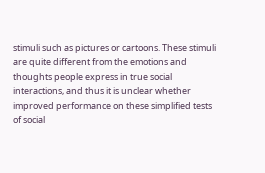stimuli such as pictures or cartoons. These stimuli are quite different from the emotions and thoughts people express in true social interactions, and thus it is unclear whether improved performance on these simplified tests of social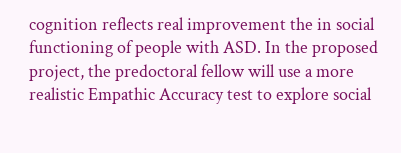cognition reflects real improvement the in social functioning of people with ASD. In the proposed project, the predoctoral fellow will use a more realistic Empathic Accuracy test to explore social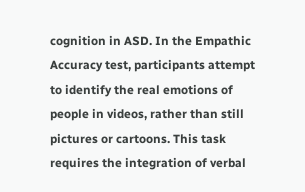cognition in ASD. In the Empathic Accuracy test, participants attempt to identify the real emotions of people in videos, rather than still pictures or cartoons. This task requires the integration of verbal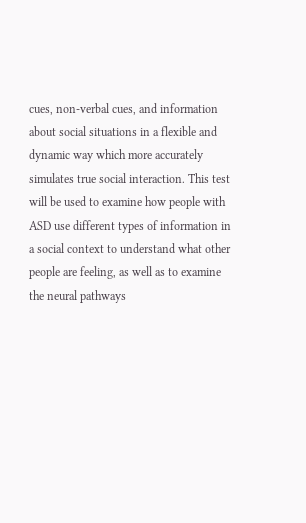cues, non-verbal cues, and information about social situations in a flexible and dynamic way which more accurately simulates true social interaction. This test will be used to examine how people with ASD use different types of information in a social context to understand what other people are feeling, as well as to examine the neural pathways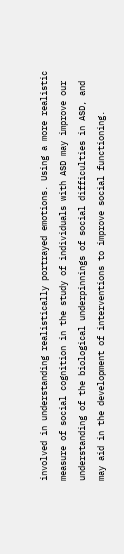involved in understanding realistically portrayed emotions. Using a more realistic measure of social cognition in the study of individuals with ASD may improve our understanding of the biological underpinnings of social difficulties in ASD, and may aid in the development of interventions to improve social functioning.